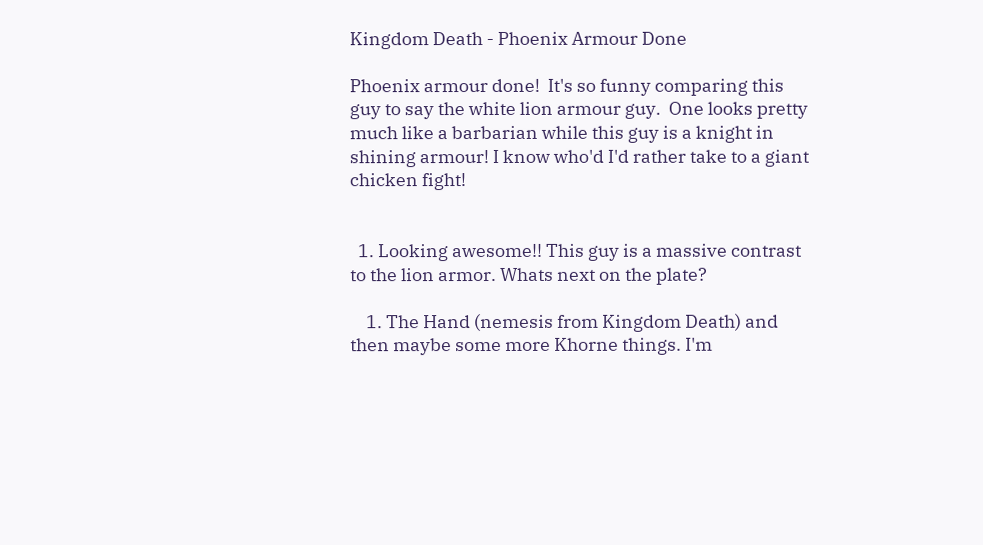Kingdom Death - Phoenix Armour Done

Phoenix armour done!  It's so funny comparing this guy to say the white lion armour guy.  One looks pretty much like a barbarian while this guy is a knight in shining armour! I know who'd I'd rather take to a giant chicken fight!


  1. Looking awesome!! This guy is a massive contrast to the lion armor. Whats next on the plate?

    1. The Hand (nemesis from Kingdom Death) and then maybe some more Khorne things. I'm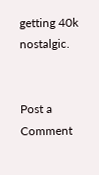getting 40k nostalgic.


Post a Comment